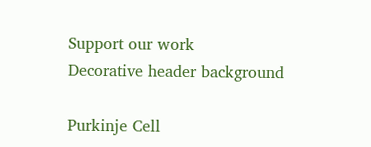Support our work
Decorative header background

Purkinje Cell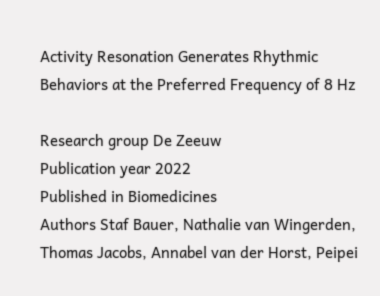Activity Resonation Generates Rhythmic Behaviors at the Preferred Frequency of 8 Hz

Research group De Zeeuw
Publication year 2022
Published in Biomedicines
Authors Staf Bauer, Nathalie van Wingerden, Thomas Jacobs, Annabel van der Horst, Peipei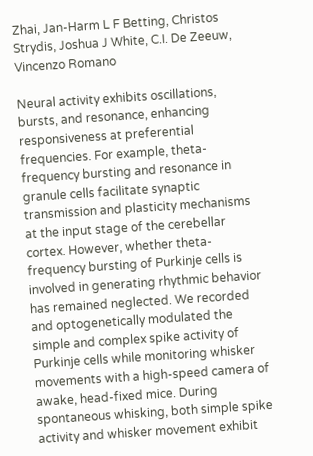Zhai, Jan-Harm L F Betting, Christos Strydis, Joshua J White, C.I. De Zeeuw, Vincenzo Romano

Neural activity exhibits oscillations, bursts, and resonance, enhancing responsiveness at preferential frequencies. For example, theta-frequency bursting and resonance in granule cells facilitate synaptic transmission and plasticity mechanisms at the input stage of the cerebellar cortex. However, whether theta-frequency bursting of Purkinje cells is involved in generating rhythmic behavior has remained neglected. We recorded and optogenetically modulated the simple and complex spike activity of Purkinje cells while monitoring whisker movements with a high-speed camera of awake, head-fixed mice. During spontaneous whisking, both simple spike activity and whisker movement exhibit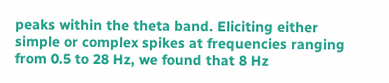peaks within the theta band. Eliciting either simple or complex spikes at frequencies ranging from 0.5 to 28 Hz, we found that 8 Hz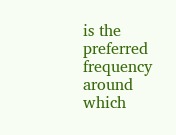is the preferred frequency around which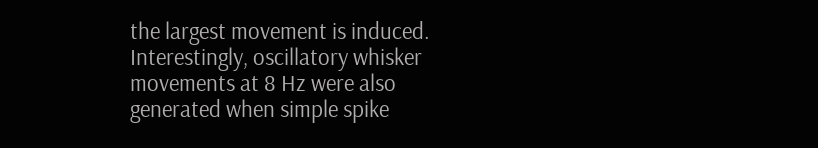the largest movement is induced. Interestingly, oscillatory whisker movements at 8 Hz were also generated when simple spike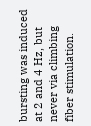bursting was induced at 2 and 4 Hz, but never via climbing fiber stimulation.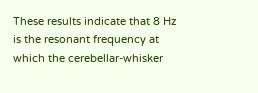These results indicate that 8 Hz is the resonant frequency at which the cerebellar-whisker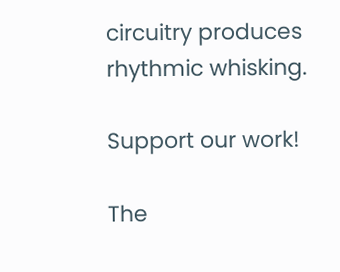circuitry produces rhythmic whisking.

Support our work!

The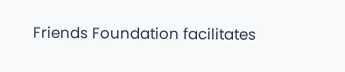Friends Foundation facilitates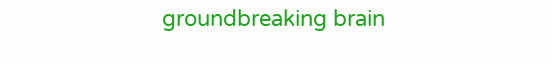groundbreaking brain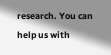research. You can help us with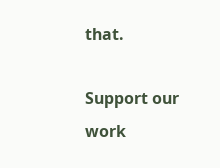that.

Support our work